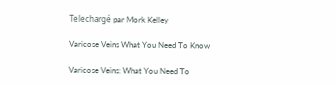Telechargé par Mork Kelley

Varicose Veins What You Need To Know

Varicose Veins: What You Need To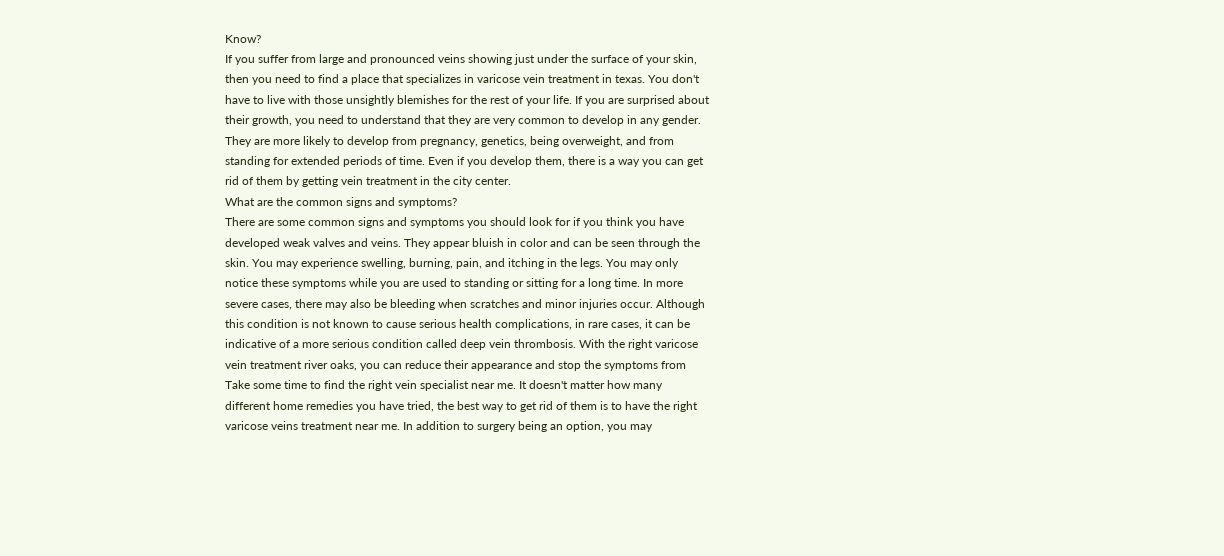Know?
If you suffer from large and pronounced veins showing just under the surface of your skin,
then you need to find a place that specializes in varicose vein treatment in texas. You don't
have to live with those unsightly blemishes for the rest of your life. If you are surprised about
their growth, you need to understand that they are very common to develop in any gender.
They are more likely to develop from pregnancy, genetics, being overweight, and from
standing for extended periods of time. Even if you develop them, there is a way you can get
rid of them by getting vein treatment in the city center.
What are the common signs and symptoms?
There are some common signs and symptoms you should look for if you think you have
developed weak valves and veins. They appear bluish in color and can be seen through the
skin. You may experience swelling, burning, pain, and itching in the legs. You may only
notice these symptoms while you are used to standing or sitting for a long time. In more
severe cases, there may also be bleeding when scratches and minor injuries occur. Although
this condition is not known to cause serious health complications, in rare cases, it can be
indicative of a more serious condition called deep vein thrombosis. With the right varicose
vein treatment river oaks, you can reduce their appearance and stop the symptoms from
Take some time to find the right vein specialist near me. It doesn't matter how many
different home remedies you have tried, the best way to get rid of them is to have the right
varicose veins treatment near me. In addition to surgery being an option, you may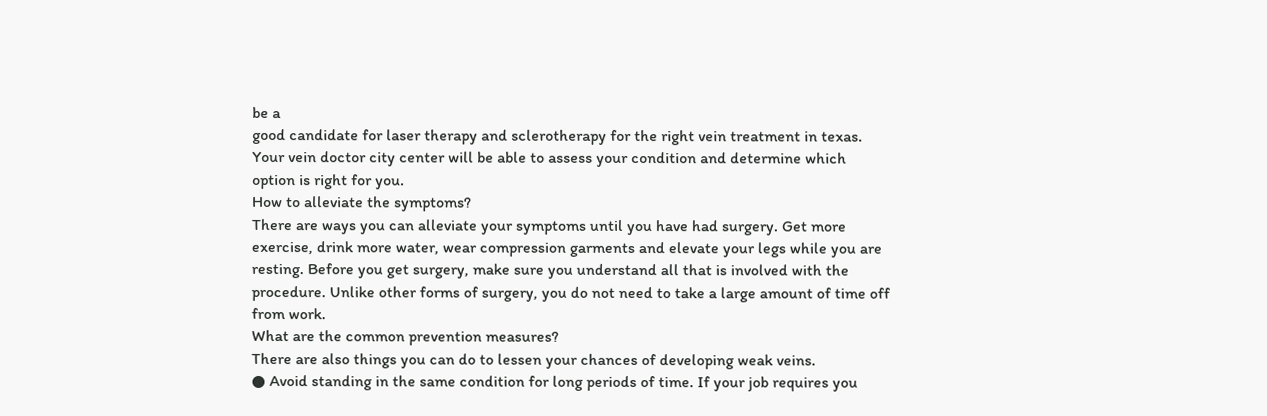be a
good candidate for laser therapy and sclerotherapy for the right vein treatment in texas.
Your vein doctor city center will be able to assess your condition and determine which
option is right for you.
How to alleviate the symptoms?
There are ways you can alleviate your symptoms until you have had surgery. Get more
exercise, drink more water, wear compression garments and elevate your legs while you are
resting. Before you get surgery, make sure you understand all that is involved with the
procedure. Unlike other forms of surgery, you do not need to take a large amount of time off
from work.
What are the common prevention measures?
There are also things you can do to lessen your chances of developing weak veins.
● Avoid standing in the same condition for long periods of time. If your job requires you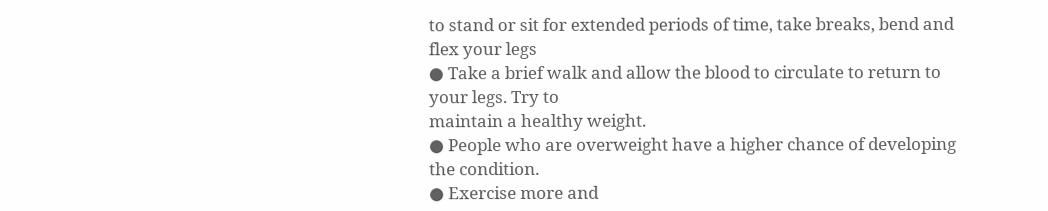to stand or sit for extended periods of time, take breaks, bend and flex your legs
● Take a brief walk and allow the blood to circulate to return to your legs. Try to
maintain a healthy weight.
● People who are overweight have a higher chance of developing the condition.
● Exercise more and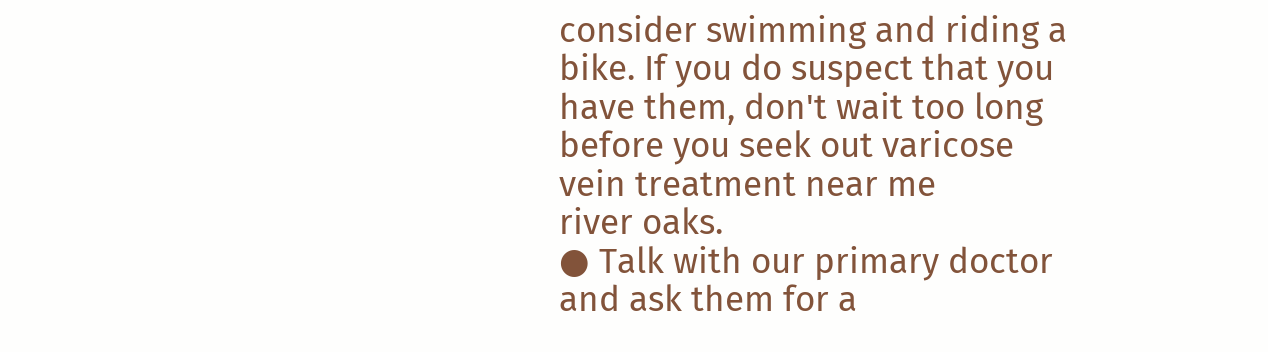consider swimming and riding a bike. If you do suspect that you
have them, don't wait too long before you seek out varicose vein treatment near me
river oaks.
● Talk with our primary doctor and ask them for a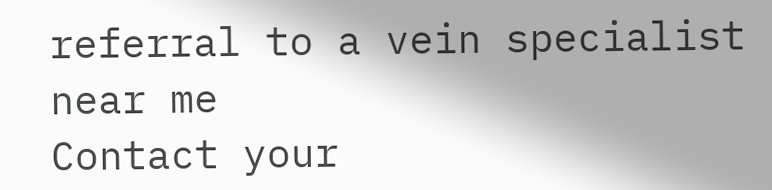referral to a vein specialist near me
Contact your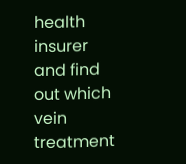health insurer and find out which vein treatment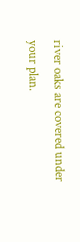river oaks are covered under
your plan.